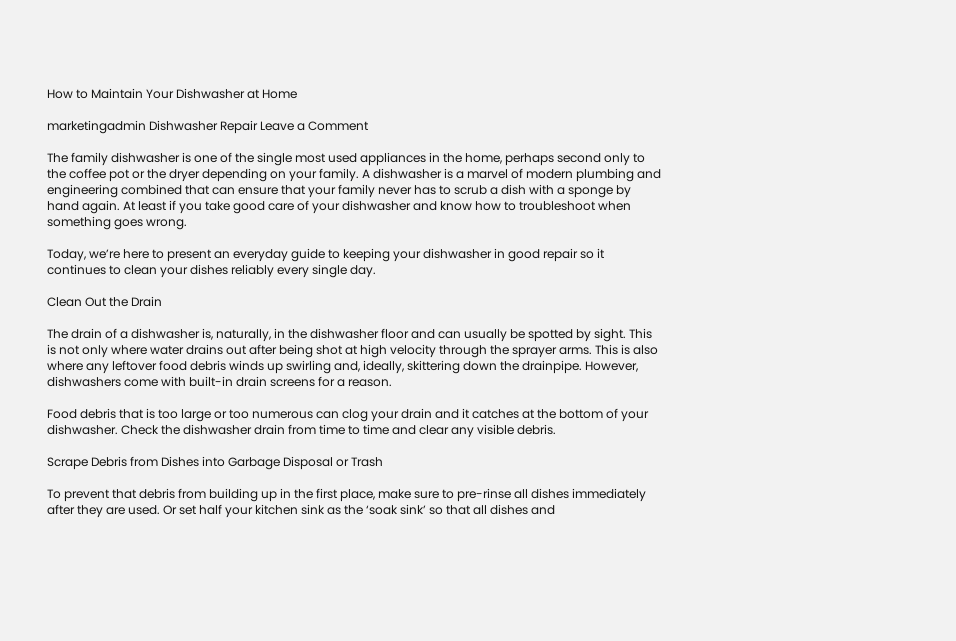How to Maintain Your Dishwasher at Home

marketingadmin Dishwasher Repair Leave a Comment

The family dishwasher is one of the single most used appliances in the home, perhaps second only to the coffee pot or the dryer depending on your family. A dishwasher is a marvel of modern plumbing and engineering combined that can ensure that your family never has to scrub a dish with a sponge by hand again. At least if you take good care of your dishwasher and know how to troubleshoot when something goes wrong.

Today, we’re here to present an everyday guide to keeping your dishwasher in good repair so it continues to clean your dishes reliably every single day.

Clean Out the Drain

The drain of a dishwasher is, naturally, in the dishwasher floor and can usually be spotted by sight. This is not only where water drains out after being shot at high velocity through the sprayer arms. This is also where any leftover food debris winds up swirling and, ideally, skittering down the drainpipe. However, dishwashers come with built-in drain screens for a reason.

Food debris that is too large or too numerous can clog your drain and it catches at the bottom of your dishwasher. Check the dishwasher drain from time to time and clear any visible debris.

Scrape Debris from Dishes into Garbage Disposal or Trash

To prevent that debris from building up in the first place, make sure to pre-rinse all dishes immediately after they are used. Or set half your kitchen sink as the ‘soak sink’ so that all dishes and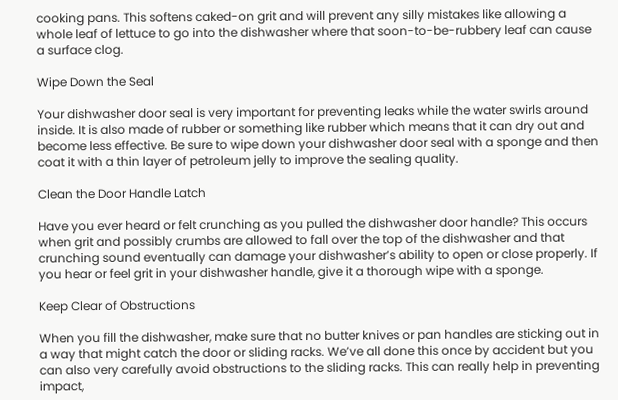cooking pans. This softens caked-on grit and will prevent any silly mistakes like allowing a whole leaf of lettuce to go into the dishwasher where that soon-to-be-rubbery leaf can cause a surface clog.

Wipe Down the Seal

Your dishwasher door seal is very important for preventing leaks while the water swirls around inside. It is also made of rubber or something like rubber which means that it can dry out and become less effective. Be sure to wipe down your dishwasher door seal with a sponge and then coat it with a thin layer of petroleum jelly to improve the sealing quality.

Clean the Door Handle Latch

Have you ever heard or felt crunching as you pulled the dishwasher door handle? This occurs when grit and possibly crumbs are allowed to fall over the top of the dishwasher and that crunching sound eventually can damage your dishwasher’s ability to open or close properly. If you hear or feel grit in your dishwasher handle, give it a thorough wipe with a sponge.

Keep Clear of Obstructions

When you fill the dishwasher, make sure that no butter knives or pan handles are sticking out in a way that might catch the door or sliding racks. We’ve all done this once by accident but you can also very carefully avoid obstructions to the sliding racks. This can really help in preventing impact,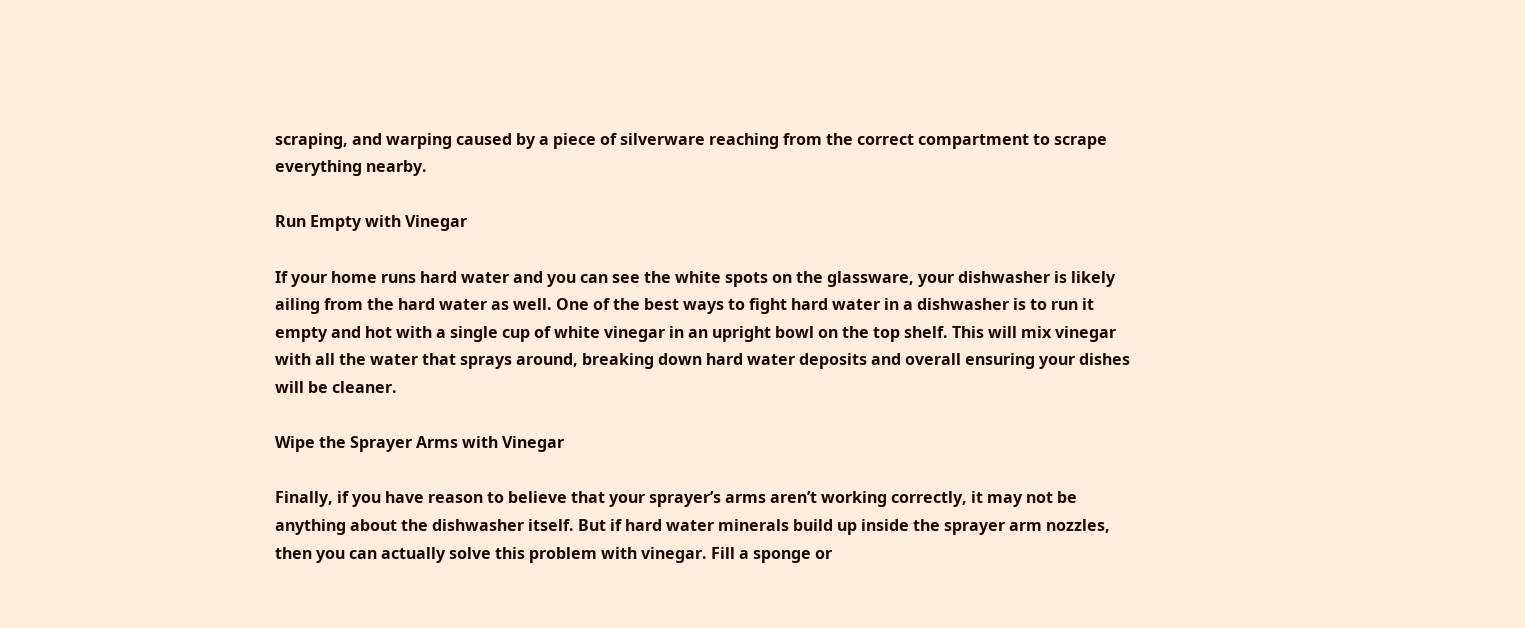scraping, and warping caused by a piece of silverware reaching from the correct compartment to scrape everything nearby.

Run Empty with Vinegar

If your home runs hard water and you can see the white spots on the glassware, your dishwasher is likely ailing from the hard water as well. One of the best ways to fight hard water in a dishwasher is to run it empty and hot with a single cup of white vinegar in an upright bowl on the top shelf. This will mix vinegar with all the water that sprays around, breaking down hard water deposits and overall ensuring your dishes will be cleaner.

Wipe the Sprayer Arms with Vinegar

Finally, if you have reason to believe that your sprayer’s arms aren’t working correctly, it may not be anything about the dishwasher itself. But if hard water minerals build up inside the sprayer arm nozzles, then you can actually solve this problem with vinegar. Fill a sponge or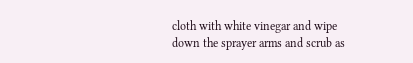cloth with white vinegar and wipe down the sprayer arms and scrub as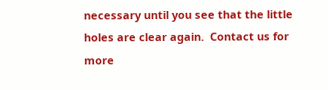necessary until you see that the little holes are clear again.  Contact us for more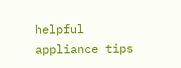helpful appliance tips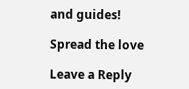and guides!

Spread the love

Leave a Reply